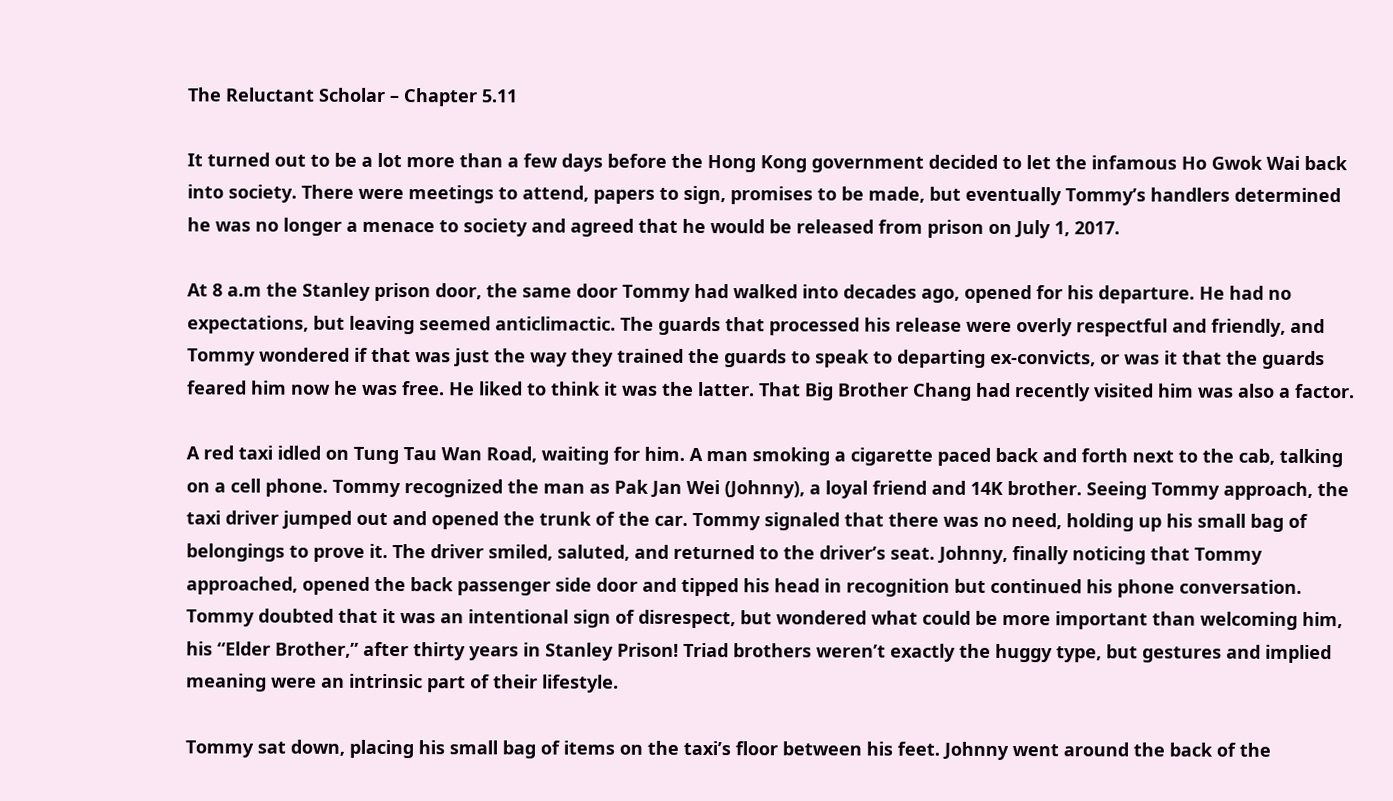The Reluctant Scholar – Chapter 5.11

It turned out to be a lot more than a few days before the Hong Kong government decided to let the infamous Ho Gwok Wai back into society. There were meetings to attend, papers to sign, promises to be made, but eventually Tommy’s handlers determined he was no longer a menace to society and agreed that he would be released from prison on July 1, 2017.

At 8 a.m the Stanley prison door, the same door Tommy had walked into decades ago, opened for his departure. He had no expectations, but leaving seemed anticlimactic. The guards that processed his release were overly respectful and friendly, and Tommy wondered if that was just the way they trained the guards to speak to departing ex-convicts, or was it that the guards feared him now he was free. He liked to think it was the latter. That Big Brother Chang had recently visited him was also a factor.

A red taxi idled on Tung Tau Wan Road, waiting for him. A man smoking a cigarette paced back and forth next to the cab, talking on a cell phone. Tommy recognized the man as Pak Jan Wei (Johnny), a loyal friend and 14K brother. Seeing Tommy approach, the taxi driver jumped out and opened the trunk of the car. Tommy signaled that there was no need, holding up his small bag of belongings to prove it. The driver smiled, saluted, and returned to the driver’s seat. Johnny, finally noticing that Tommy approached, opened the back passenger side door and tipped his head in recognition but continued his phone conversation. Tommy doubted that it was an intentional sign of disrespect, but wondered what could be more important than welcoming him, his “Elder Brother,” after thirty years in Stanley Prison! Triad brothers weren’t exactly the huggy type, but gestures and implied meaning were an intrinsic part of their lifestyle.

Tommy sat down, placing his small bag of items on the taxi’s floor between his feet. Johnny went around the back of the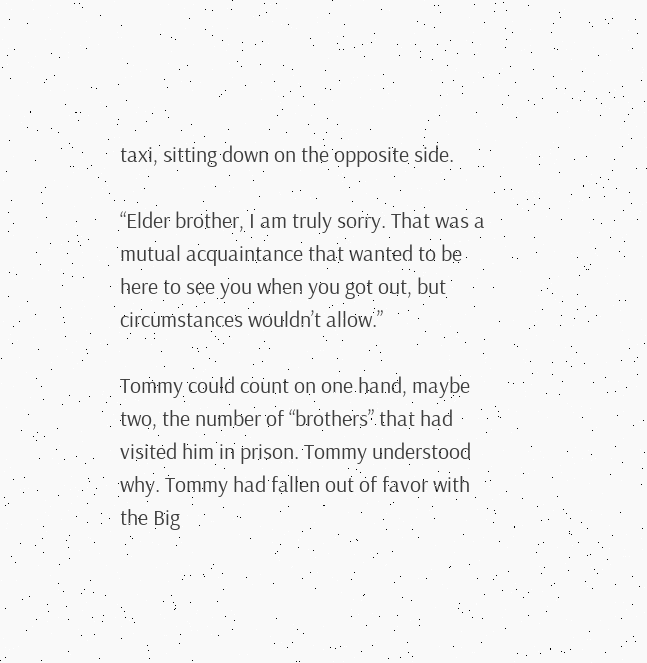taxi, sitting down on the opposite side.

“Elder brother, I am truly sorry. That was a mutual acquaintance that wanted to be here to see you when you got out, but circumstances wouldn’t allow.”

Tommy could count on one hand, maybe two, the number of “brothers” that had visited him in prison. Tommy understood why. Tommy had fallen out of favor with the Big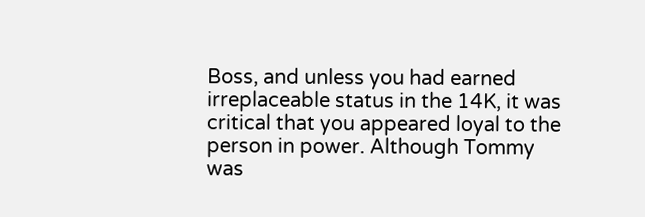Boss, and unless you had earned irreplaceable status in the 14K, it was critical that you appeared loyal to the person in power. Although Tommy was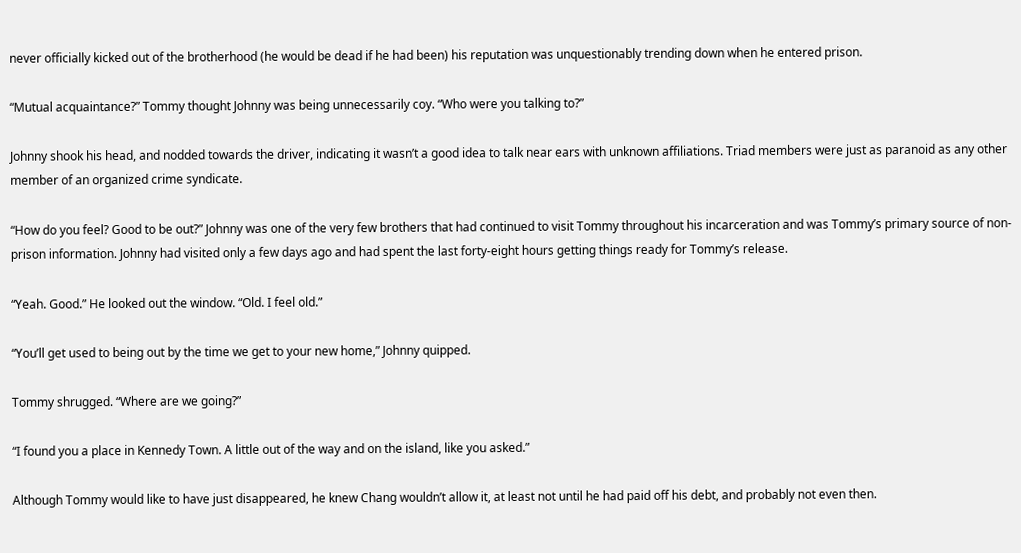never officially kicked out of the brotherhood (he would be dead if he had been) his reputation was unquestionably trending down when he entered prison.

“Mutual acquaintance?” Tommy thought Johnny was being unnecessarily coy. “Who were you talking to?”

Johnny shook his head, and nodded towards the driver, indicating it wasn’t a good idea to talk near ears with unknown affiliations. Triad members were just as paranoid as any other member of an organized crime syndicate.

“How do you feel? Good to be out?” Johnny was one of the very few brothers that had continued to visit Tommy throughout his incarceration and was Tommy’s primary source of non-prison information. Johnny had visited only a few days ago and had spent the last forty-eight hours getting things ready for Tommy’s release.

“Yeah. Good.” He looked out the window. “Old. I feel old.”

“You’ll get used to being out by the time we get to your new home,” Johnny quipped.

Tommy shrugged. “Where are we going?”

“I found you a place in Kennedy Town. A little out of the way and on the island, like you asked.”

Although Tommy would like to have just disappeared, he knew Chang wouldn’t allow it, at least not until he had paid off his debt, and probably not even then.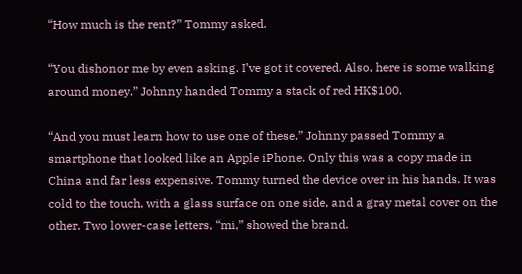“How much is the rent?” Tommy asked.

“You dishonor me by even asking. I’ve got it covered. Also, here is some walking around money.” Johnny handed Tommy a stack of red HK$100.

“And you must learn how to use one of these.” Johnny passed Tommy a smartphone that looked like an Apple iPhone. Only this was a copy made in China and far less expensive. Tommy turned the device over in his hands. It was cold to the touch, with a glass surface on one side, and a gray metal cover on the other. Two lower-case letters, “mi,” showed the brand.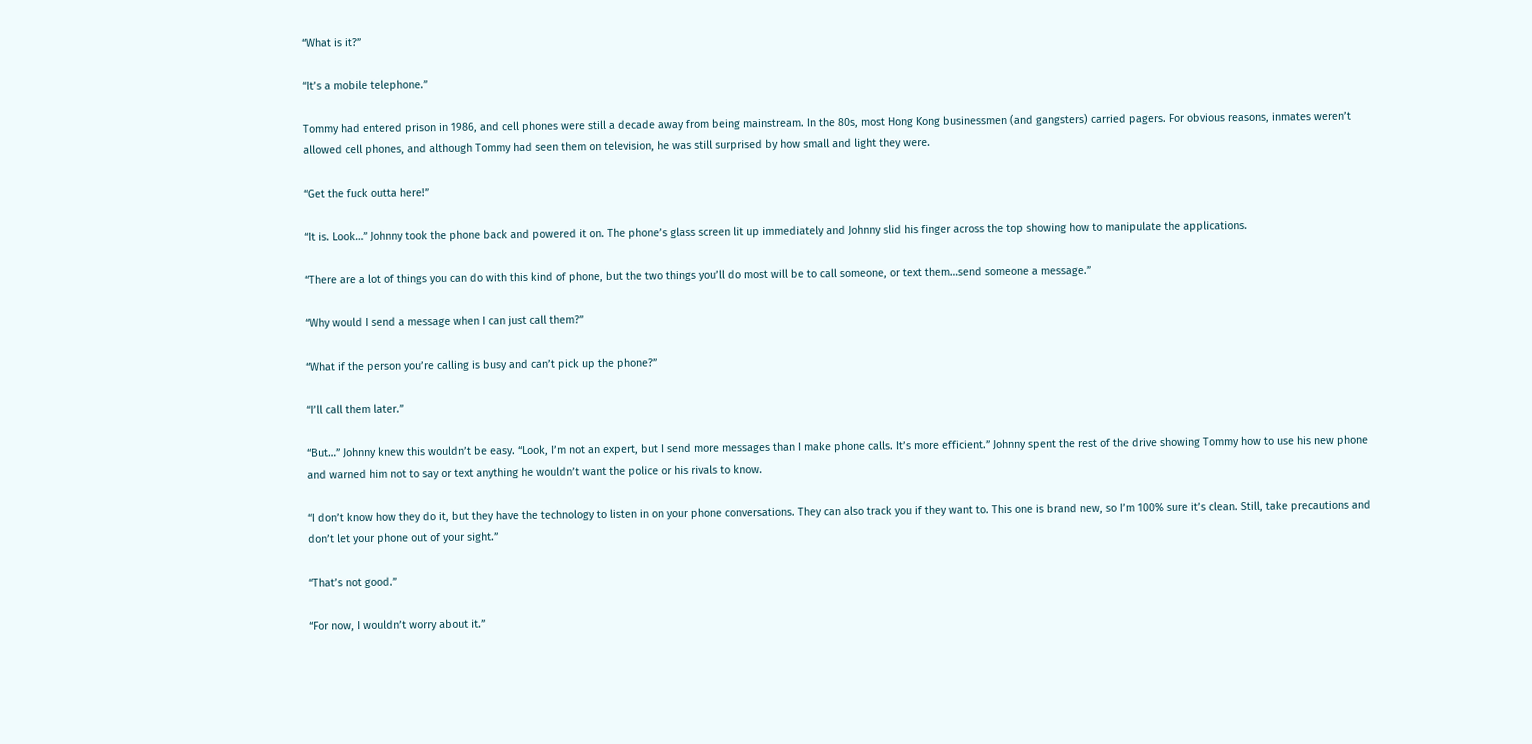“What is it?”

“It’s a mobile telephone.”

Tommy had entered prison in 1986, and cell phones were still a decade away from being mainstream. In the 80s, most Hong Kong businessmen (and gangsters) carried pagers. For obvious reasons, inmates weren’t allowed cell phones, and although Tommy had seen them on television, he was still surprised by how small and light they were.

“Get the fuck outta here!”

“It is. Look…” Johnny took the phone back and powered it on. The phone’s glass screen lit up immediately and Johnny slid his finger across the top showing how to manipulate the applications.

“There are a lot of things you can do with this kind of phone, but the two things you’ll do most will be to call someone, or text them…send someone a message.”

“Why would I send a message when I can just call them?”

“What if the person you’re calling is busy and can’t pick up the phone?”

“I’ll call them later.”

“But…” Johnny knew this wouldn’t be easy. “Look, I’m not an expert, but I send more messages than I make phone calls. It’s more efficient.” Johnny spent the rest of the drive showing Tommy how to use his new phone and warned him not to say or text anything he wouldn’t want the police or his rivals to know.

“I don’t know how they do it, but they have the technology to listen in on your phone conversations. They can also track you if they want to. This one is brand new, so I’m 100% sure it’s clean. Still, take precautions and don’t let your phone out of your sight.”

“That’s not good.”

“For now, I wouldn’t worry about it.”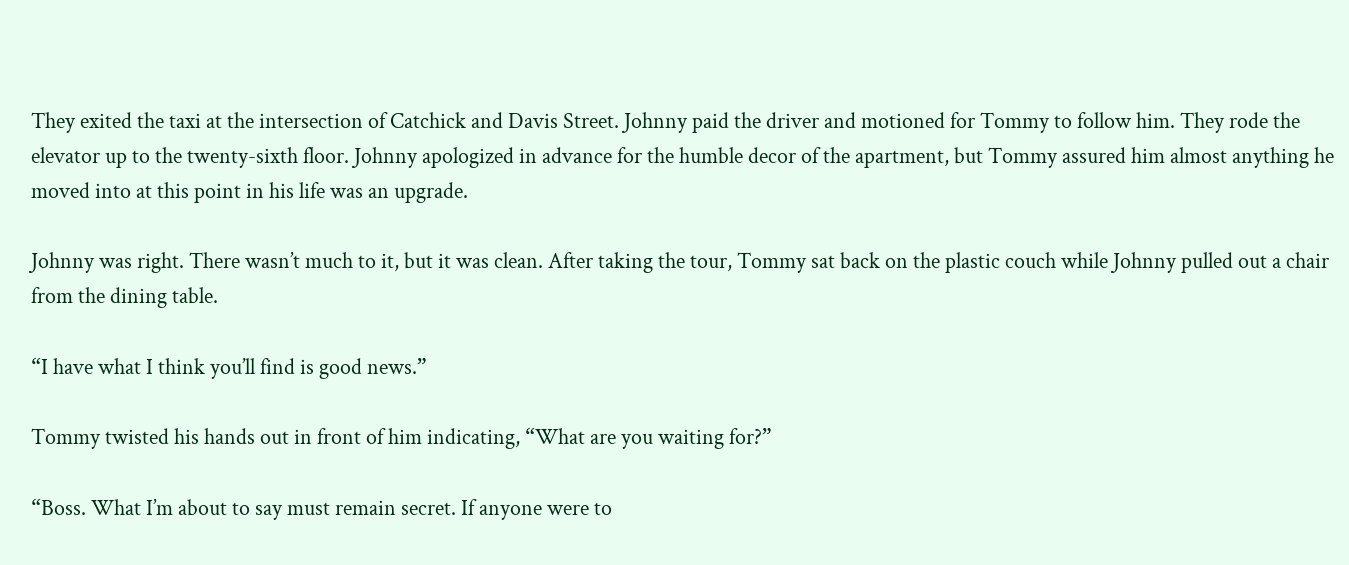They exited the taxi at the intersection of Catchick and Davis Street. Johnny paid the driver and motioned for Tommy to follow him. They rode the elevator up to the twenty-sixth floor. Johnny apologized in advance for the humble decor of the apartment, but Tommy assured him almost anything he moved into at this point in his life was an upgrade.

Johnny was right. There wasn’t much to it, but it was clean. After taking the tour, Tommy sat back on the plastic couch while Johnny pulled out a chair from the dining table.

“I have what I think you’ll find is good news.”

Tommy twisted his hands out in front of him indicating, “What are you waiting for?”

“Boss. What I’m about to say must remain secret. If anyone were to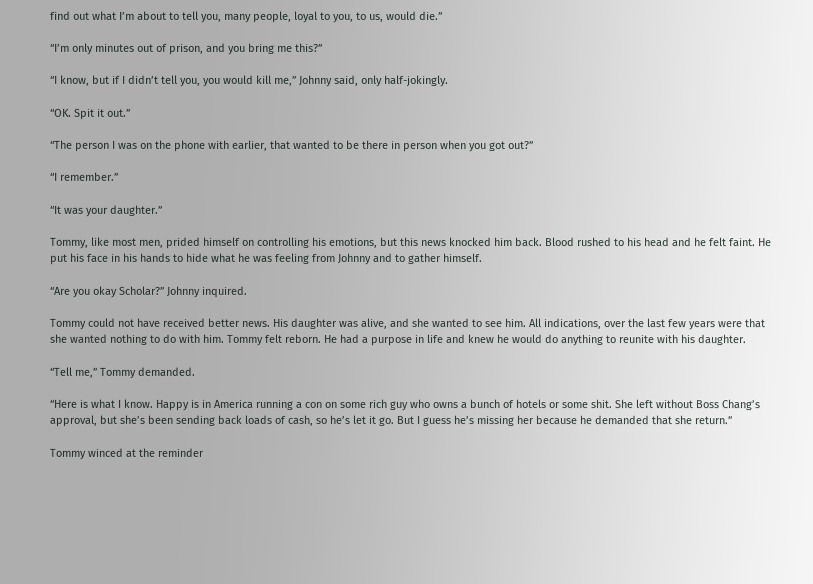find out what I’m about to tell you, many people, loyal to you, to us, would die.”

“I’m only minutes out of prison, and you bring me this?”

“I know, but if I didn’t tell you, you would kill me,” Johnny said, only half-jokingly.

“OK. Spit it out.”

“The person I was on the phone with earlier, that wanted to be there in person when you got out?”

“I remember.”

“It was your daughter.”

Tommy, like most men, prided himself on controlling his emotions, but this news knocked him back. Blood rushed to his head and he felt faint. He put his face in his hands to hide what he was feeling from Johnny and to gather himself.

“Are you okay Scholar?” Johnny inquired.

Tommy could not have received better news. His daughter was alive, and she wanted to see him. All indications, over the last few years were that she wanted nothing to do with him. Tommy felt reborn. He had a purpose in life and knew he would do anything to reunite with his daughter.

“Tell me,” Tommy demanded.

“Here is what I know. Happy is in America running a con on some rich guy who owns a bunch of hotels or some shit. She left without Boss Chang’s approval, but she’s been sending back loads of cash, so he’s let it go. But I guess he’s missing her because he demanded that she return.”

Tommy winced at the reminder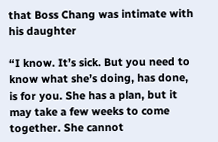that Boss Chang was intimate with his daughter

“I know. It’s sick. But you need to know what she’s doing, has done, is for you. She has a plan, but it may take a few weeks to come together. She cannot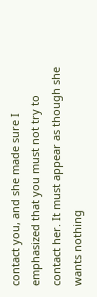contact you, and she made sure I emphasized that you must not try to contact her. It must appear as though she wants nothing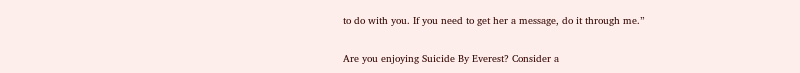to do with you. If you need to get her a message, do it through me.”

Are you enjoying Suicide By Everest? Consider a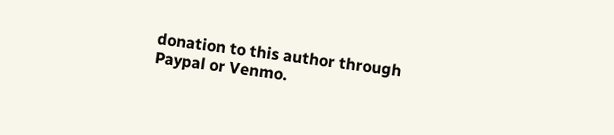donation to this author through Paypal or Venmo.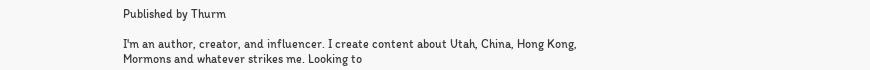Published by Thurm

I'm an author, creator, and influencer. I create content about Utah, China, Hong Kong, Mormons and whatever strikes me. Looking to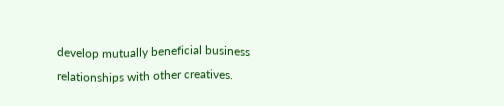develop mutually beneficial business relationships with other creatives.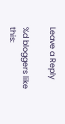Leave a Reply

%d bloggers like this: